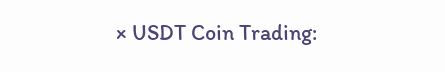× USDT Coin Trading: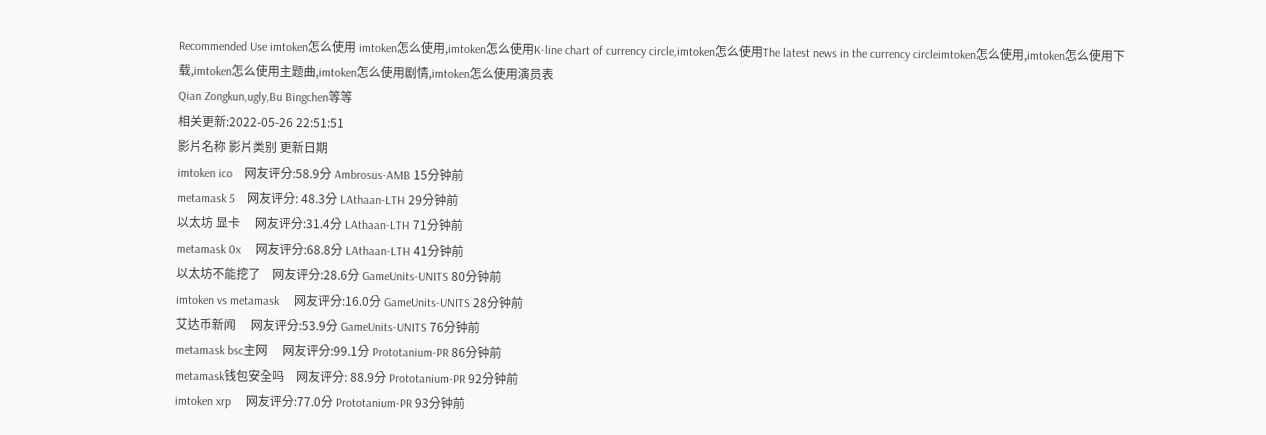Recommended Use imtoken怎么使用 imtoken怎么使用,imtoken怎么使用K-line chart of currency circle,imtoken怎么使用The latest news in the currency circleimtoken怎么使用,imtoken怎么使用下载,imtoken怎么使用主题曲,imtoken怎么使用剧情,imtoken怎么使用演员表
Qian Zongkun,ugly,Bu Bingchen等等
相关更新:2022-05-26 22:51:51
影片名称 影片类别 更新日期
imtoken ico    网友评分:58.9分 Ambrosus-AMB 15分钟前
metamask 5    网友评分: 48.3分 LAthaan-LTH 29分钟前
以太坊 显卡     网友评分:31.4分 LAthaan-LTH 71分钟前
metamask 0x     网友评分:68.8分 LAthaan-LTH 41分钟前
以太坊不能挖了    网友评分:28.6分 GameUnits-UNITS 80分钟前
imtoken vs metamask     网友评分:16.0分 GameUnits-UNITS 28分钟前
艾达币新闻     网友评分:53.9分 GameUnits-UNITS 76分钟前
metamask bsc主网     网友评分:99.1分 Prototanium-PR 86分钟前
metamask钱包安全吗    网友评分: 88.9分 Prototanium-PR 92分钟前
imtoken xrp     网友评分:77.0分 Prototanium-PR 93分钟前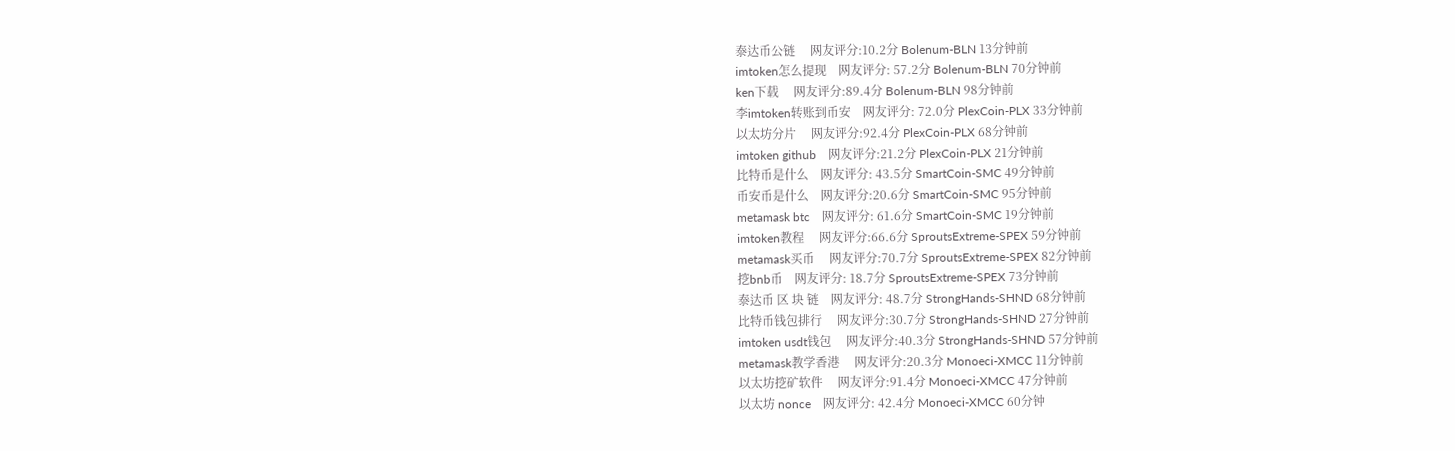泰达币公链     网友评分:10.2分 Bolenum-BLN 13分钟前
imtoken怎么提现    网友评分: 57.2分 Bolenum-BLN 70分钟前
ken下载     网友评分:89.4分 Bolenum-BLN 98分钟前
李imtoken转账到币安    网友评分: 72.0分 PlexCoin-PLX 33分钟前
以太坊分片     网友评分:92.4分 PlexCoin-PLX 68分钟前
imtoken github    网友评分:21.2分 PlexCoin-PLX 21分钟前
比特币是什么    网友评分: 43.5分 SmartCoin-SMC 49分钟前
币安币是什么    网友评分:20.6分 SmartCoin-SMC 95分钟前
metamask btc    网友评分: 61.6分 SmartCoin-SMC 19分钟前
imtoken教程     网友评分:66.6分 SproutsExtreme-SPEX 59分钟前
metamask买币     网友评分:70.7分 SproutsExtreme-SPEX 82分钟前
挖bnb币    网友评分: 18.7分 SproutsExtreme-SPEX 73分钟前
泰达币 区 块 链    网友评分: 48.7分 StrongHands-SHND 68分钟前
比特币钱包排行     网友评分:30.7分 StrongHands-SHND 27分钟前
imtoken usdt钱包     网友评分:40.3分 StrongHands-SHND 57分钟前
metamask教学香港     网友评分:20.3分 Monoeci-XMCC 11分钟前
以太坊挖矿软件     网友评分:91.4分 Monoeci-XMCC 47分钟前
以太坊 nonce    网友评分: 42.4分 Monoeci-XMCC 60分钟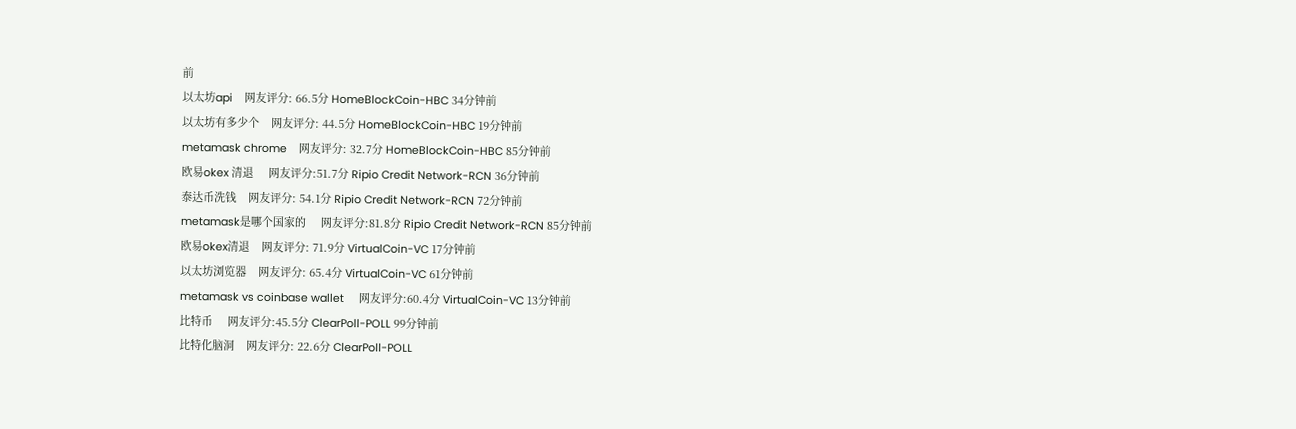前
以太坊api    网友评分: 66.5分 HomeBlockCoin-HBC 34分钟前
以太坊有多少个    网友评分: 44.5分 HomeBlockCoin-HBC 19分钟前
metamask chrome    网友评分: 32.7分 HomeBlockCoin-HBC 85分钟前
欧易okex 清退     网友评分:51.7分 Ripio Credit Network-RCN 36分钟前
泰达币洗钱    网友评分: 54.1分 Ripio Credit Network-RCN 72分钟前
metamask是哪个国家的     网友评分:81.8分 Ripio Credit Network-RCN 85分钟前
欧易okex清退    网友评分: 71.9分 VirtualCoin-VC 17分钟前
以太坊浏览器    网友评分: 65.4分 VirtualCoin-VC 61分钟前
metamask vs coinbase wallet     网友评分:60.4分 VirtualCoin-VC 13分钟前
比特币     网友评分:45.5分 ClearPoll-POLL 99分钟前
比特化脑洞    网友评分: 22.6分 ClearPoll-POLL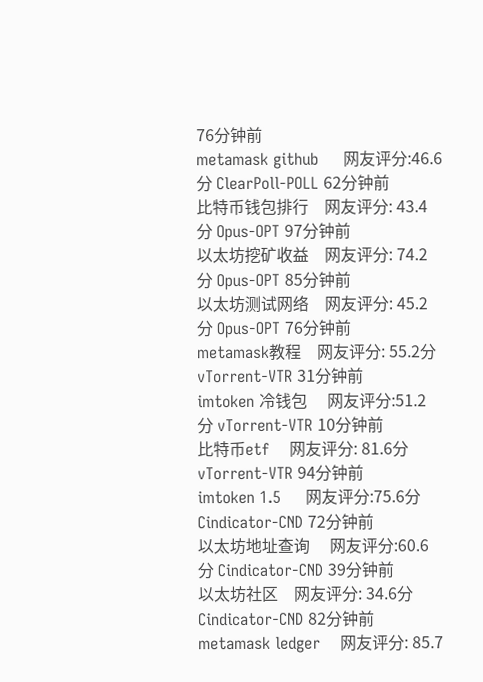76分钟前
metamask github     网友评分:46.6分 ClearPoll-POLL 62分钟前
比特币钱包排行    网友评分: 43.4分 Opus-OPT 97分钟前
以太坊挖矿收益    网友评分: 74.2分 Opus-OPT 85分钟前
以太坊测试网络    网友评分: 45.2分 Opus-OPT 76分钟前
metamask教程    网友评分: 55.2分 vTorrent-VTR 31分钟前
imtoken 冷钱包     网友评分:51.2分 vTorrent-VTR 10分钟前
比特币etf    网友评分: 81.6分 vTorrent-VTR 94分钟前
imtoken 1.5     网友评分:75.6分 Cindicator-CND 72分钟前
以太坊地址查询     网友评分:60.6分 Cindicator-CND 39分钟前
以太坊社区    网友评分: 34.6分 Cindicator-CND 82分钟前
metamask ledger    网友评分: 85.7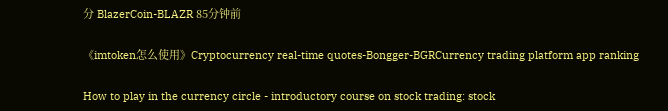分 BlazerCoin-BLAZR 85分钟前

《imtoken怎么使用》Cryptocurrency real-time quotes-Bongger-BGRCurrency trading platform app ranking

How to play in the currency circle - introductory course on stock trading: stock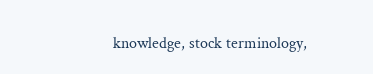knowledge, stock terminology,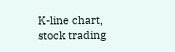K-line chart, stock trading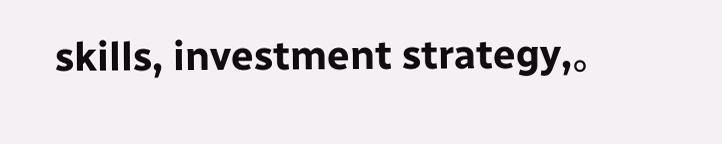skills, investment strategy,。